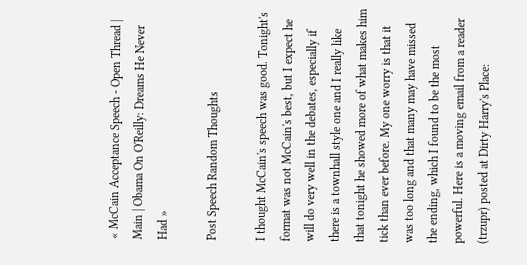« McCain Acceptance Speech - Open Thread | Main | Obama On O'Reilly: Dreams He Never Had »

Post Speech Random Thoughts

I thought McCain's speech was good. Tonight's format was not McCain's best, but I expect he will do very well in the debates, especially if there is a townhall style one and I really like that tonight he showed more of what makes him tick than ever before. My one worry is that it was too long and that many may have missed the ending, which I found to be the most powerful. Here is a moving email from a reader (trzupr) posted at Dirty Harry's Place: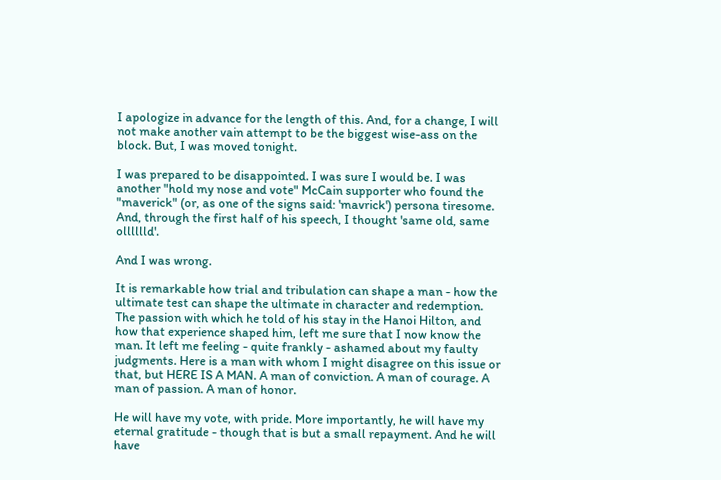I apologize in advance for the length of this. And, for a change, I will not make another vain attempt to be the biggest wise-ass on the block. But, I was moved tonight.

I was prepared to be disappointed. I was sure I would be. I was another "hold my nose and vote" McCain supporter who found the "maverick" (or, as one of the signs said: 'mavrick') persona tiresome. And, through the first half of his speech, I thought 'same old, same olllllld'.

And I was wrong.

It is remarkable how trial and tribulation can shape a man - how the ultimate test can shape the ultimate in character and redemption. The passion with which he told of his stay in the Hanoi Hilton, and how that experience shaped him, left me sure that I now know the man. It left me feeling - quite frankly - ashamed about my faulty judgments. Here is a man with whom I might disagree on this issue or that, but HERE IS A MAN. A man of conviction. A man of courage. A man of passion. A man of honor.

He will have my vote, with pride. More importantly, he will have my eternal gratitude - though that is but a small repayment. And he will have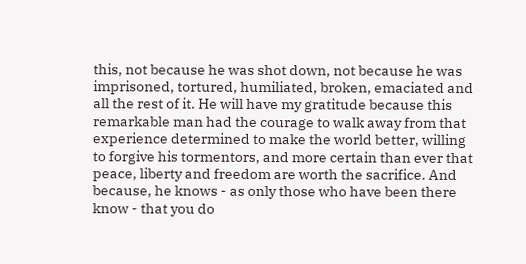this, not because he was shot down, not because he was imprisoned, tortured, humiliated, broken, emaciated and all the rest of it. He will have my gratitude because this remarkable man had the courage to walk away from that experience determined to make the world better, willing to forgive his tormentors, and more certain than ever that peace, liberty and freedom are worth the sacrifice. And because, he knows - as only those who have been there know - that you do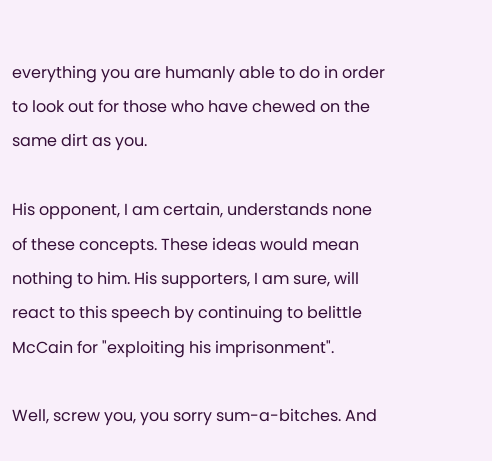everything you are humanly able to do in order to look out for those who have chewed on the same dirt as you.

His opponent, I am certain, understands none of these concepts. These ideas would mean nothing to him. His supporters, I am sure, will react to this speech by continuing to belittle McCain for "exploiting his imprisonment".

Well, screw you, you sorry sum-a-bitches. And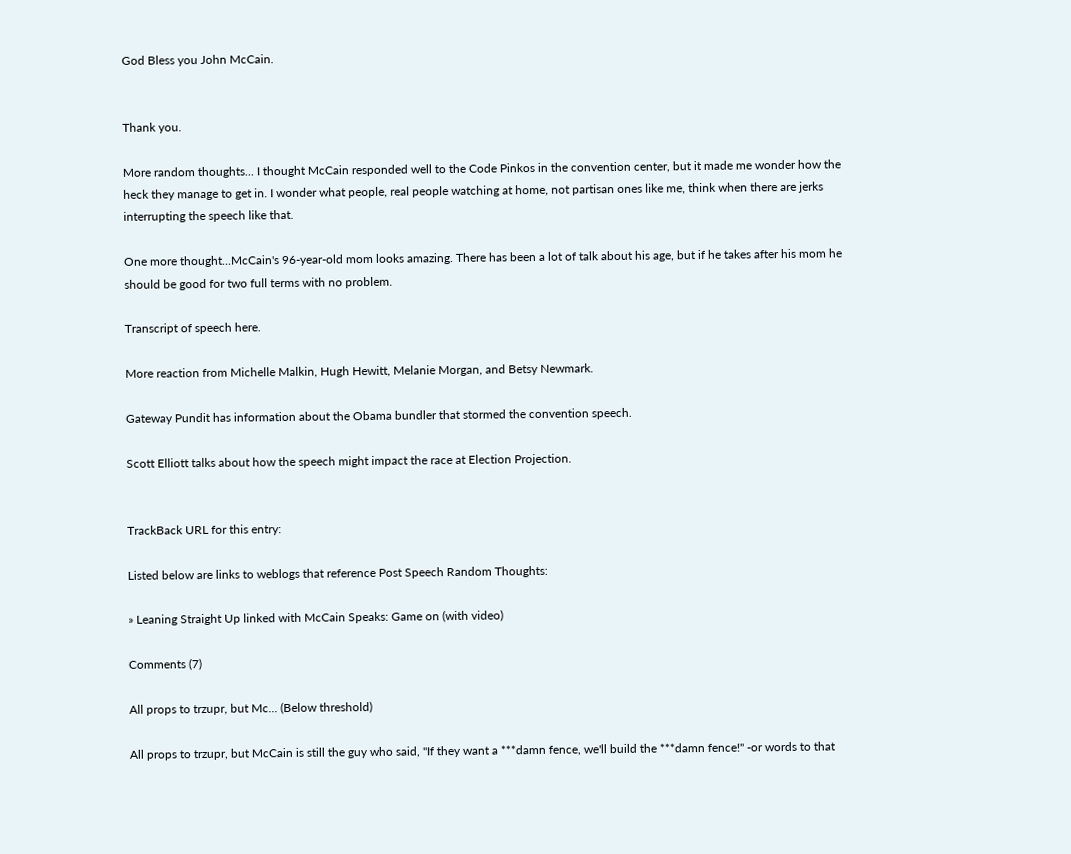God Bless you John McCain.


Thank you.

More random thoughts... I thought McCain responded well to the Code Pinkos in the convention center, but it made me wonder how the heck they manage to get in. I wonder what people, real people watching at home, not partisan ones like me, think when there are jerks interrupting the speech like that.

One more thought...McCain's 96-year-old mom looks amazing. There has been a lot of talk about his age, but if he takes after his mom he should be good for two full terms with no problem.

Transcript of speech here.

More reaction from Michelle Malkin, Hugh Hewitt, Melanie Morgan, and Betsy Newmark.

Gateway Pundit has information about the Obama bundler that stormed the convention speech.

Scott Elliott talks about how the speech might impact the race at Election Projection.


TrackBack URL for this entry:

Listed below are links to weblogs that reference Post Speech Random Thoughts:

» Leaning Straight Up linked with McCain Speaks: Game on (with video)

Comments (7)

All props to trzupr, but Mc... (Below threshold)

All props to trzupr, but McCain is still the guy who said, "If they want a ***damn fence, we'll build the ***damn fence!" -or words to that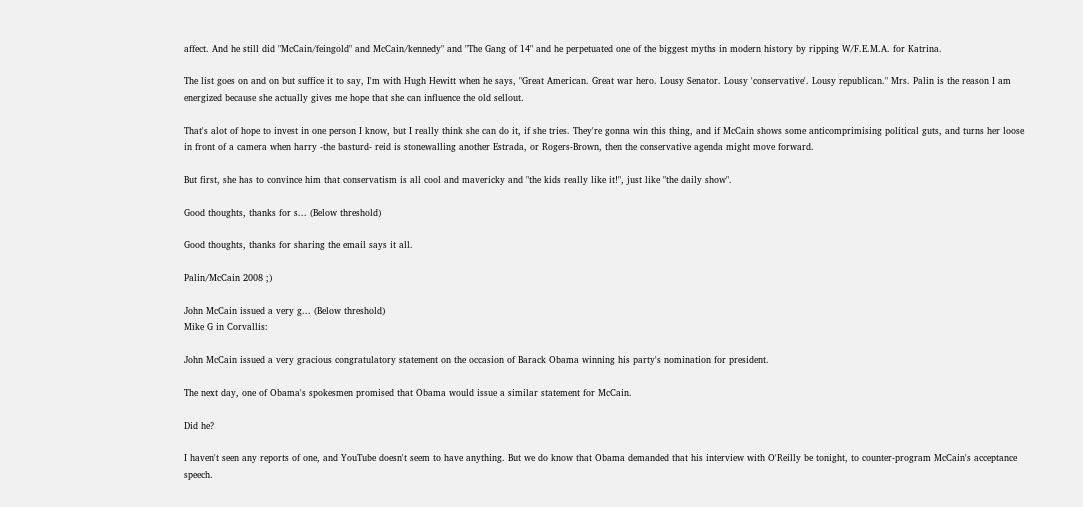affect. And he still did "McCain/feingold" and McCain/kennedy" and "The Gang of 14" and he perpetuated one of the biggest myths in modern history by ripping W/F.E.M.A. for Katrina.

The list goes on and on but suffice it to say, I'm with Hugh Hewitt when he says, "Great American. Great war hero. Lousy Senator. Lousy 'conservative'. Lousy republican." Mrs. Palin is the reason I am energized because she actually gives me hope that she can influence the old sellout.

That's alot of hope to invest in one person I know, but I really think she can do it, if she tries. They're gonna win this thing, and if McCain shows some anticomprimising political guts, and turns her loose in front of a camera when harry -the basturd- reid is stonewalling another Estrada, or Rogers-Brown, then the conservative agenda might move forward.

But first, she has to convince him that conservatism is all cool and mavericky and "the kids really like it!", just like "the daily show".

Good thoughts, thanks for s... (Below threshold)

Good thoughts, thanks for sharing the email says it all.

Palin/McCain 2008 ;)

John McCain issued a very g... (Below threshold)
Mike G in Corvallis:

John McCain issued a very gracious congratulatory statement on the occasion of Barack Obama winning his party's nomination for president.

The next day, one of Obama's spokesmen promised that Obama would issue a similar statement for McCain.

Did he?

I haven't seen any reports of one, and YouTube doesn't seem to have anything. But we do know that Obama demanded that his interview with O'Reilly be tonight, to counter-program McCain's acceptance speech.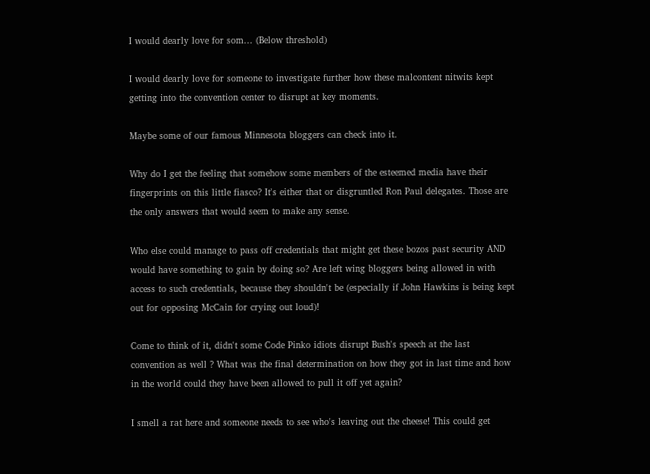I would dearly love for som... (Below threshold)

I would dearly love for someone to investigate further how these malcontent nitwits kept getting into the convention center to disrupt at key moments.

Maybe some of our famous Minnesota bloggers can check into it.

Why do I get the feeling that somehow some members of the esteemed media have their fingerprints on this little fiasco? It's either that or disgruntled Ron Paul delegates. Those are the only answers that would seem to make any sense.

Who else could manage to pass off credentials that might get these bozos past security AND would have something to gain by doing so? Are left wing bloggers being allowed in with access to such credentials, because they shouldn't be (especially if John Hawkins is being kept out for opposing McCain for crying out loud)!

Come to think of it, didn't some Code Pinko idiots disrupt Bush's speech at the last convention as well ? What was the final determination on how they got in last time and how in the world could they have been allowed to pull it off yet again?

I smell a rat here and someone needs to see who's leaving out the cheese! This could get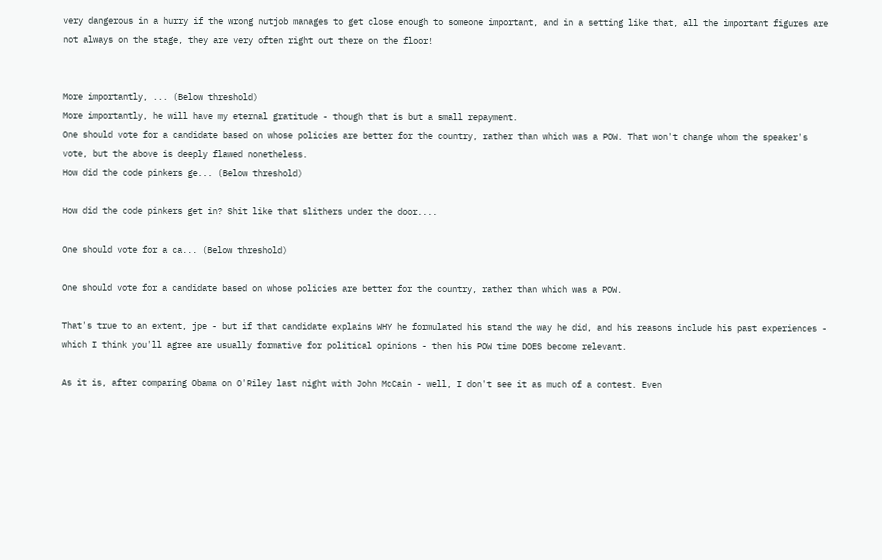very dangerous in a hurry if the wrong nutjob manages to get close enough to someone important, and in a setting like that, all the important figures are not always on the stage, they are very often right out there on the floor!


More importantly, ... (Below threshold)
More importantly, he will have my eternal gratitude - though that is but a small repayment.
One should vote for a candidate based on whose policies are better for the country, rather than which was a POW. That won't change whom the speaker's vote, but the above is deeply flawed nonetheless.
How did the code pinkers ge... (Below threshold)

How did the code pinkers get in? Shit like that slithers under the door....

One should vote for a ca... (Below threshold)

One should vote for a candidate based on whose policies are better for the country, rather than which was a POW.

That's true to an extent, jpe - but if that candidate explains WHY he formulated his stand the way he did, and his reasons include his past experiences - which I think you'll agree are usually formative for political opinions - then his POW time DOES become relevant.

As it is, after comparing Obama on O'Riley last night with John McCain - well, I don't see it as much of a contest. Even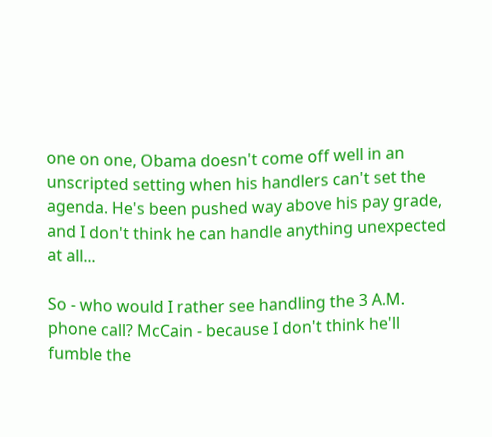one on one, Obama doesn't come off well in an unscripted setting when his handlers can't set the agenda. He's been pushed way above his pay grade, and I don't think he can handle anything unexpected at all...

So - who would I rather see handling the 3 A.M. phone call? McCain - because I don't think he'll fumble the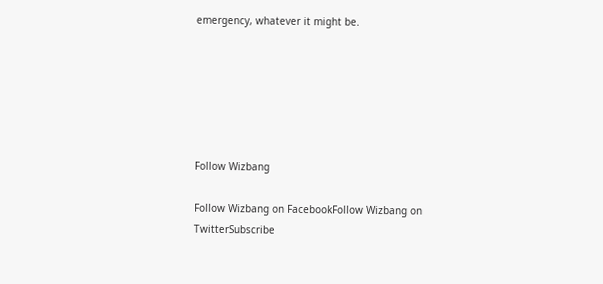emergency, whatever it might be.






Follow Wizbang

Follow Wizbang on FacebookFollow Wizbang on TwitterSubscribe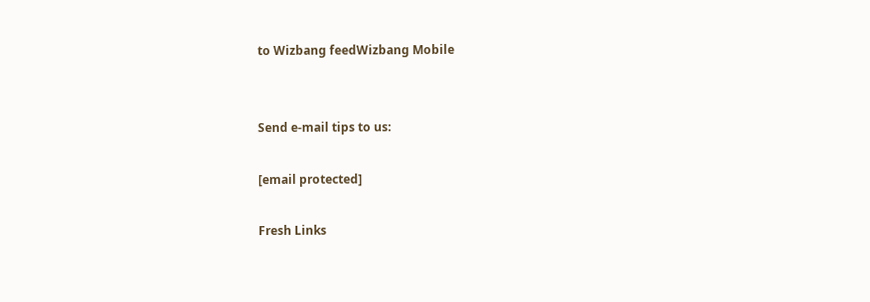to Wizbang feedWizbang Mobile


Send e-mail tips to us:

[email protected]

Fresh Links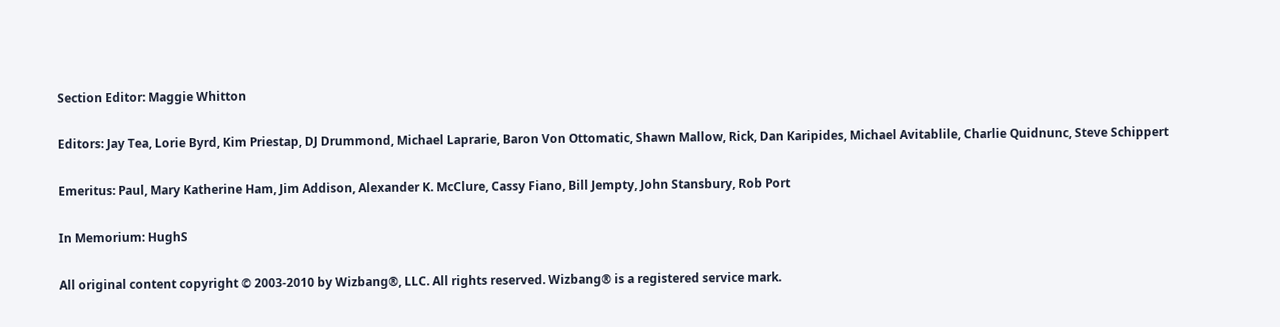Section Editor: Maggie Whitton

Editors: Jay Tea, Lorie Byrd, Kim Priestap, DJ Drummond, Michael Laprarie, Baron Von Ottomatic, Shawn Mallow, Rick, Dan Karipides, Michael Avitablile, Charlie Quidnunc, Steve Schippert

Emeritus: Paul, Mary Katherine Ham, Jim Addison, Alexander K. McClure, Cassy Fiano, Bill Jempty, John Stansbury, Rob Port

In Memorium: HughS

All original content copyright © 2003-2010 by Wizbang®, LLC. All rights reserved. Wizbang® is a registered service mark.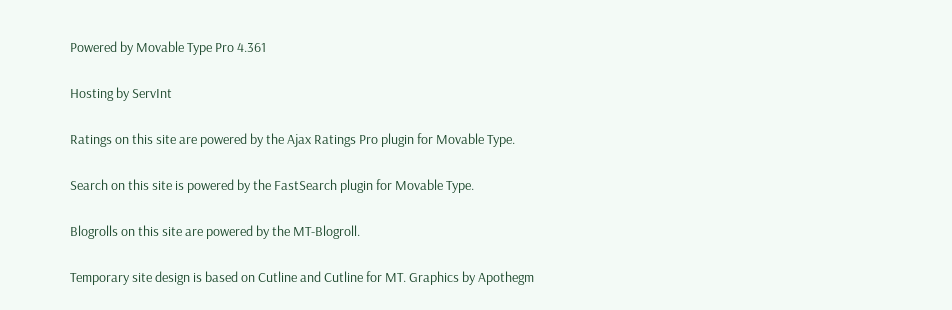Powered by Movable Type Pro 4.361

Hosting by ServInt

Ratings on this site are powered by the Ajax Ratings Pro plugin for Movable Type.

Search on this site is powered by the FastSearch plugin for Movable Type.

Blogrolls on this site are powered by the MT-Blogroll.

Temporary site design is based on Cutline and Cutline for MT. Graphics by Apothegm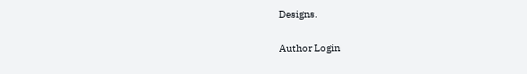Designs.

Author Login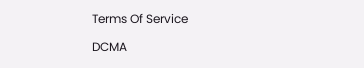Terms Of Service

DCMA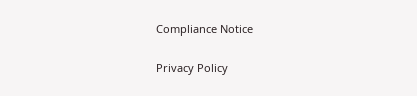Compliance Notice

Privacy Policy